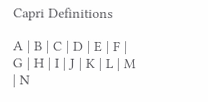Capri Definitions

A | B | C | D | E | F | G | H | I | J | K | L | M | N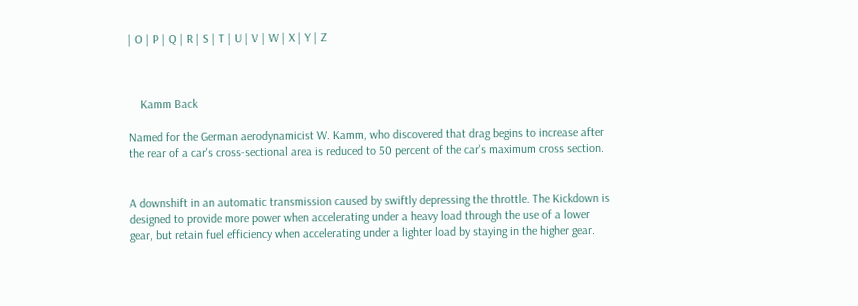| O | P | Q | R | S | T | U | V | W | X | Y | Z



    Kamm Back

Named for the German aerodynamicist W. Kamm, who discovered that drag begins to increase after the rear of a car's cross-sectional area is reduced to 50 percent of the car's maximum cross section.


A downshift in an automatic transmission caused by swiftly depressing the throttle. The Kickdown is designed to provide more power when accelerating under a heavy load through the use of a lower gear, but retain fuel efficiency when accelerating under a lighter load by staying in the higher gear.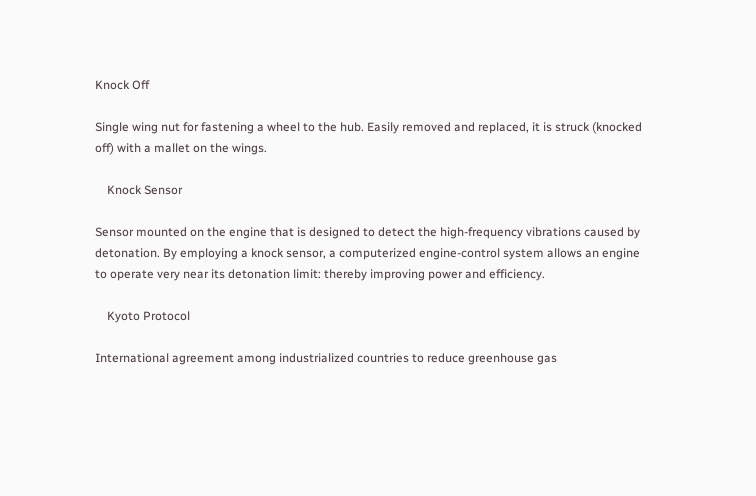Knock Off

Single wing nut for fastening a wheel to the hub. Easily removed and replaced, it is struck (knocked off) with a mallet on the wings.

    Knock Sensor

Sensor mounted on the engine that is designed to detect the high-frequency vibrations caused by detonation. By employing a knock sensor, a computerized engine-control system allows an engine to operate very near its detonation limit: thereby improving power and efficiency.

    Kyoto Protocol

International agreement among industrialized countries to reduce greenhouse gas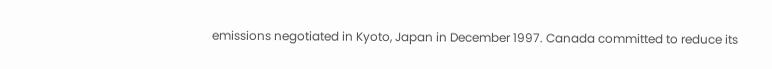emissions negotiated in Kyoto, Japan in December 1997. Canada committed to reduce its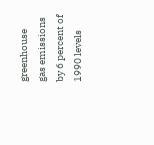greenhouse gas emissions by 6 percent of 1990 levels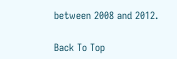between 2008 and 2012.

Back To Top